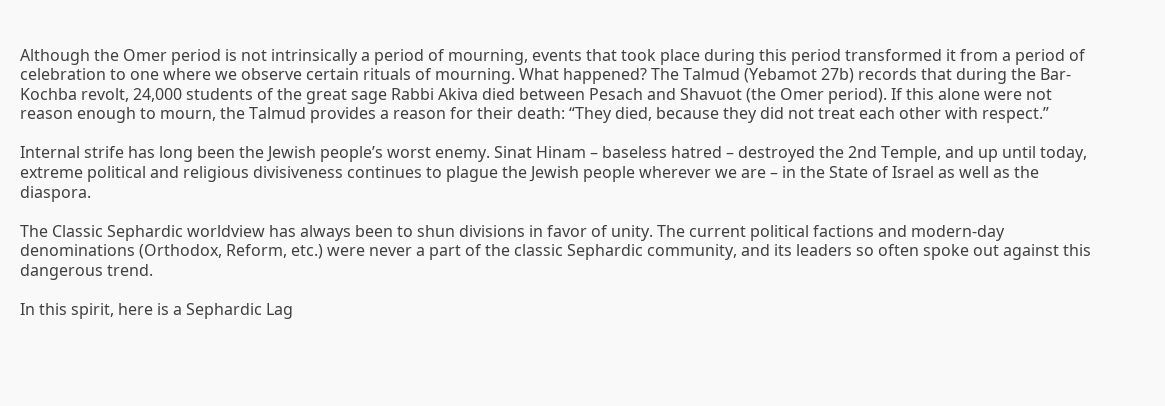Although the Omer period is not intrinsically a period of mourning, events that took place during this period transformed it from a period of celebration to one where we observe certain rituals of mourning. What happened? The Talmud (Yebamot 27b) records that during the Bar-Kochba revolt, 24,000 students of the great sage Rabbi Akiva died between Pesach and Shavuot (the Omer period). If this alone were not reason enough to mourn, the Talmud provides a reason for their death: “They died, because they did not treat each other with respect.”

Internal strife has long been the Jewish people’s worst enemy. Sinat Hinam – baseless hatred – destroyed the 2nd Temple, and up until today, extreme political and religious divisiveness continues to plague the Jewish people wherever we are – in the State of Israel as well as the diaspora.

The Classic Sephardic worldview has always been to shun divisions in favor of unity. The current political factions and modern-day denominations (Orthodox, Reform, etc.) were never a part of the classic Sephardic community, and its leaders so often spoke out against this dangerous trend.

In this spirit, here is a Sephardic Lag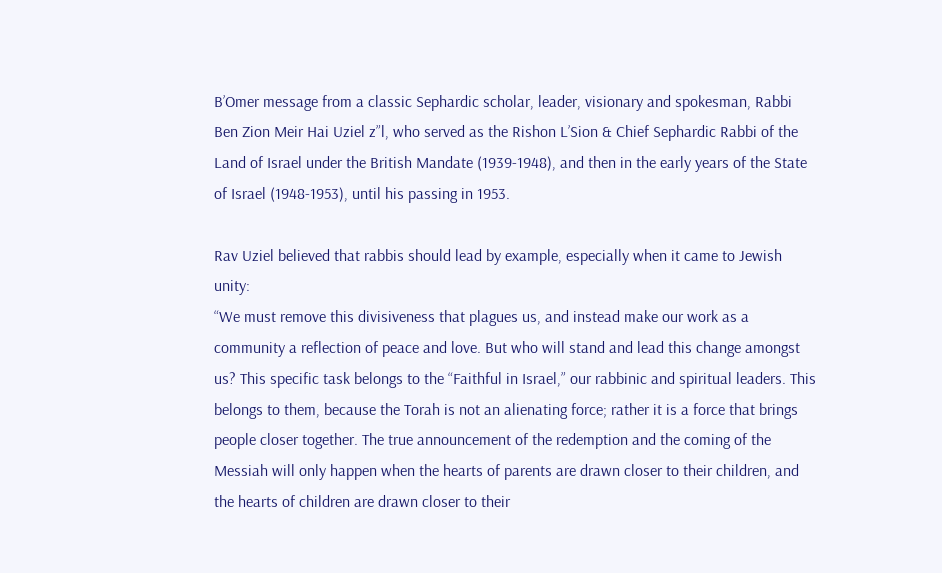B’Omer message from a classic Sephardic scholar, leader, visionary and spokesman, Rabbi Ben Zion Meir Hai Uziel z”l, who served as the Rishon L’Sion & Chief Sephardic Rabbi of the Land of Israel under the British Mandate (1939-1948), and then in the early years of the State of Israel (1948-1953), until his passing in 1953.

Rav Uziel believed that rabbis should lead by example, especially when it came to Jewish unity:
“We must remove this divisiveness that plagues us, and instead make our work as a community a reflection of peace and love. But who will stand and lead this change amongst us? This specific task belongs to the “Faithful in Israel,” our rabbinic and spiritual leaders. This belongs to them, because the Torah is not an alienating force; rather it is a force that brings people closer together. The true announcement of the redemption and the coming of the Messiah will only happen when the hearts of parents are drawn closer to their children, and the hearts of children are drawn closer to their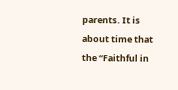parents. It is about time that the “Faithful in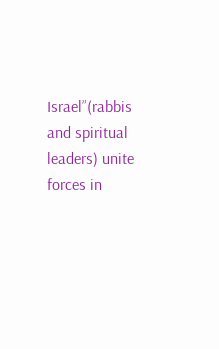Israel”(rabbis and spiritual leaders) unite forces in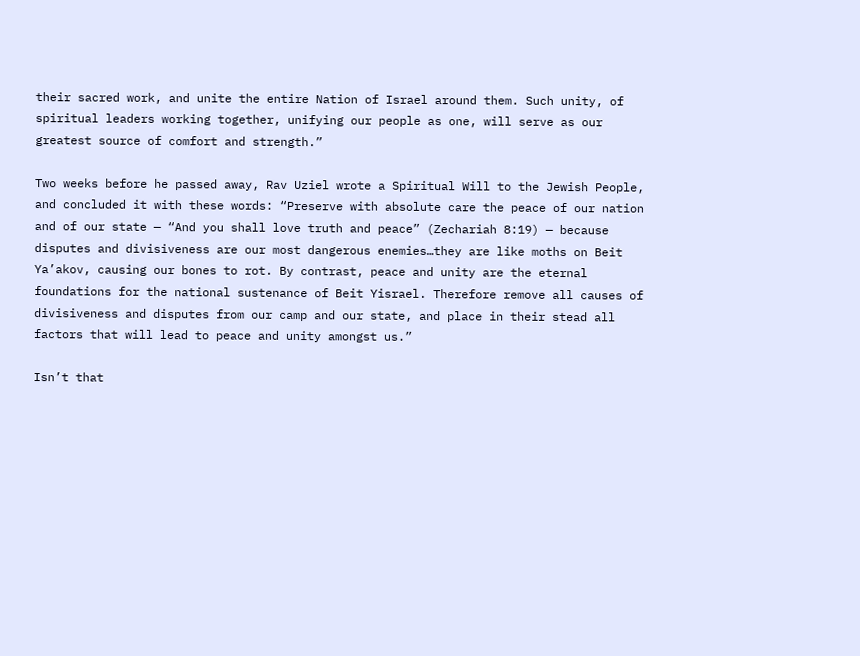their sacred work, and unite the entire Nation of Israel around them. Such unity, of spiritual leaders working together, unifying our people as one, will serve as our greatest source of comfort and strength.”

Two weeks before he passed away, Rav Uziel wrote a Spiritual Will to the Jewish People, and concluded it with these words: “Preserve with absolute care the peace of our nation and of our state — “And you shall love truth and peace” (Zechariah 8:19) — because disputes and divisiveness are our most dangerous enemies…they are like moths on Beit Ya’akov, causing our bones to rot. By contrast, peace and unity are the eternal foundations for the national sustenance of Beit Yisrael. Therefore remove all causes of divisiveness and disputes from our camp and our state, and place in their stead all factors that will lead to peace and unity amongst us.”

Isn’t that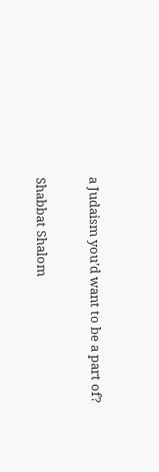a Judaism you’d want to be a part of?

Shabbat Shalom